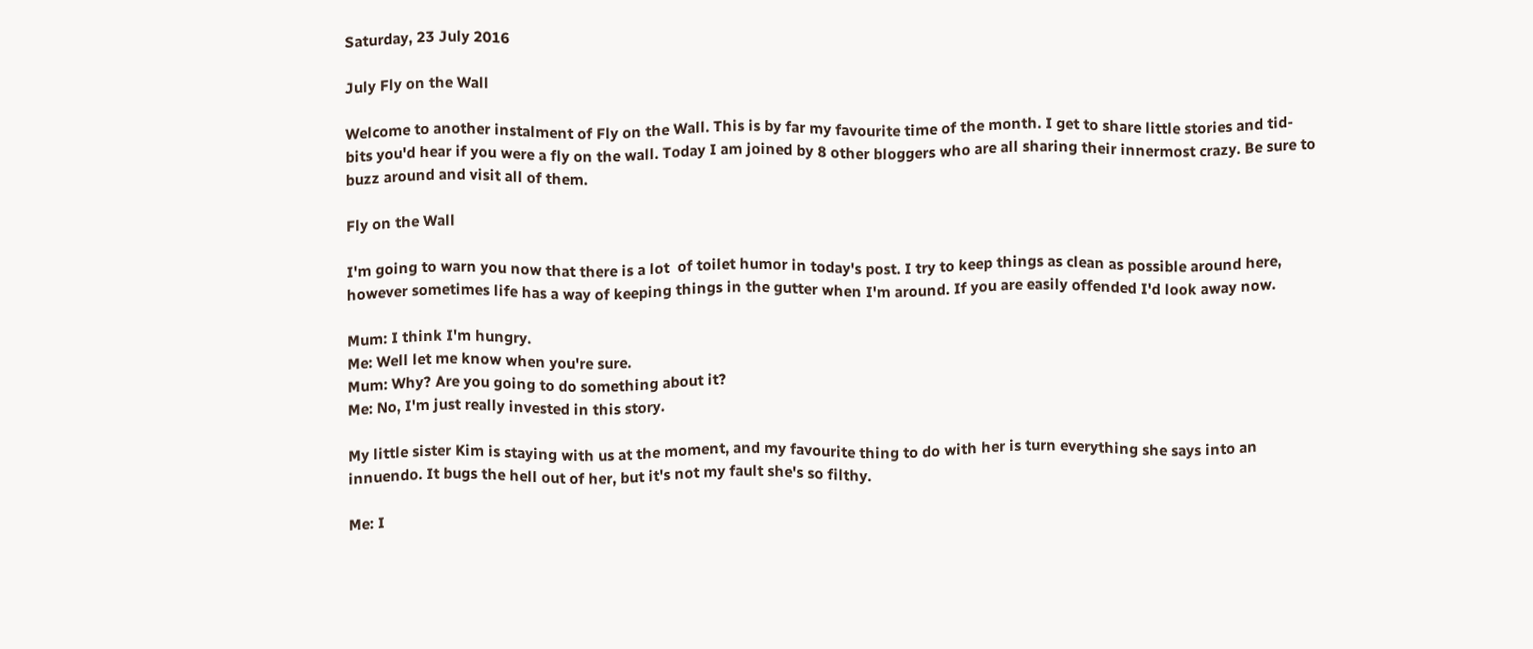Saturday, 23 July 2016

July Fly on the Wall

Welcome to another instalment of Fly on the Wall. This is by far my favourite time of the month. I get to share little stories and tid-bits you'd hear if you were a fly on the wall. Today I am joined by 8 other bloggers who are all sharing their innermost crazy. Be sure to buzz around and visit all of them.

Fly on the Wall

I'm going to warn you now that there is a lot  of toilet humor in today's post. I try to keep things as clean as possible around here, however sometimes life has a way of keeping things in the gutter when I'm around. If you are easily offended I'd look away now.

Mum: I think I'm hungry.
Me: Well let me know when you're sure.
Mum: Why? Are you going to do something about it?
Me: No, I'm just really invested in this story.

My little sister Kim is staying with us at the moment, and my favourite thing to do with her is turn everything she says into an innuendo. It bugs the hell out of her, but it's not my fault she's so filthy.

Me: I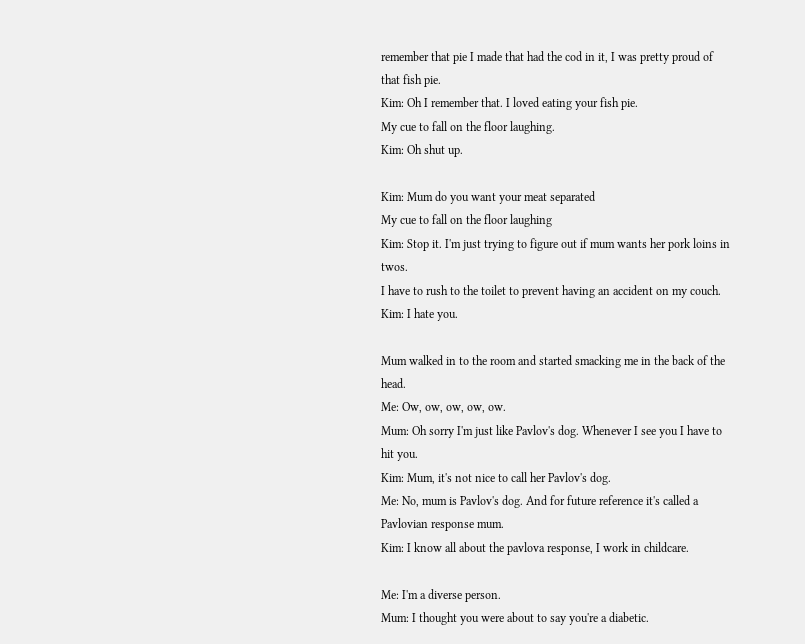remember that pie I made that had the cod in it, I was pretty proud of that fish pie.
Kim: Oh I remember that. I loved eating your fish pie.
My cue to fall on the floor laughing.
Kim: Oh shut up.

Kim: Mum do you want your meat separated
My cue to fall on the floor laughing
Kim: Stop it. I'm just trying to figure out if mum wants her pork loins in twos.
I have to rush to the toilet to prevent having an accident on my couch.
Kim: I hate you.

Mum walked in to the room and started smacking me in the back of the head.
Me: Ow, ow, ow, ow, ow.
Mum: Oh sorry I'm just like Pavlov's dog. Whenever I see you I have to hit you.
Kim: Mum, it's not nice to call her Pavlov's dog.
Me: No, mum is Pavlov's dog. And for future reference it's called a Pavlovian response mum.
Kim: I know all about the pavlova response, I work in childcare.

Me: I'm a diverse person.
Mum: I thought you were about to say you're a diabetic.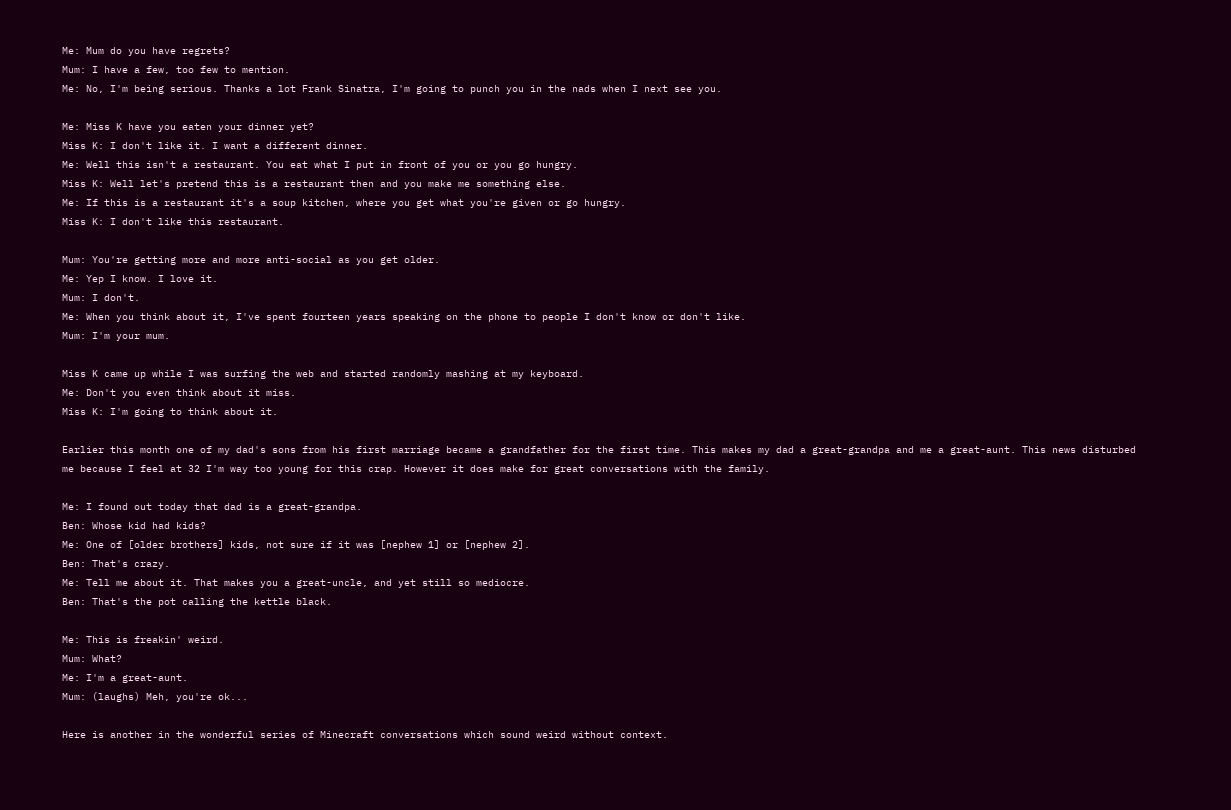Me: Mum do you have regrets?
Mum: I have a few, too few to mention.
Me: No, I'm being serious. Thanks a lot Frank Sinatra, I'm going to punch you in the nads when I next see you.

Me: Miss K have you eaten your dinner yet?
Miss K: I don't like it. I want a different dinner.
Me: Well this isn't a restaurant. You eat what I put in front of you or you go hungry.
Miss K: Well let's pretend this is a restaurant then and you make me something else.
Me: If this is a restaurant it's a soup kitchen, where you get what you're given or go hungry.
Miss K: I don't like this restaurant.

Mum: You're getting more and more anti-social as you get older.
Me: Yep I know. I love it.
Mum: I don't.
Me: When you think about it, I've spent fourteen years speaking on the phone to people I don't know or don't like.
Mum: I'm your mum.

Miss K came up while I was surfing the web and started randomly mashing at my keyboard.
Me: Don't you even think about it miss.
Miss K: I'm going to think about it.

Earlier this month one of my dad's sons from his first marriage became a grandfather for the first time. This makes my dad a great-grandpa and me a great-aunt. This news disturbed me because I feel at 32 I'm way too young for this crap. However it does make for great conversations with the family.

Me: I found out today that dad is a great-grandpa.
Ben: Whose kid had kids?
Me: One of [older brothers] kids, not sure if it was [nephew 1] or [nephew 2].
Ben: That's crazy.
Me: Tell me about it. That makes you a great-uncle, and yet still so mediocre.
Ben: That's the pot calling the kettle black.

Me: This is freakin' weird.
Mum: What?
Me: I'm a great-aunt.
Mum: (laughs) Meh, you're ok...

Here is another in the wonderful series of Minecraft conversations which sound weird without context.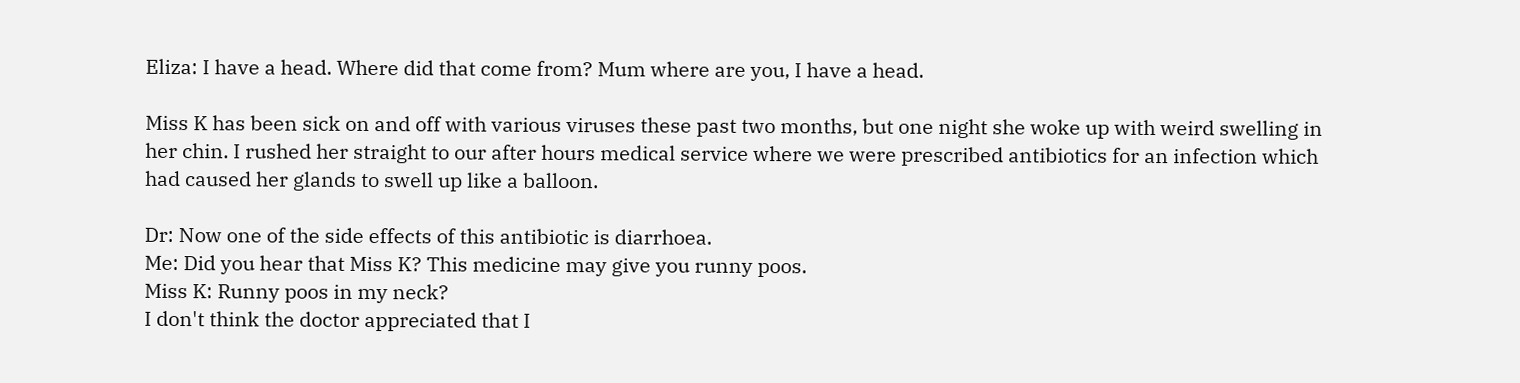Eliza: I have a head. Where did that come from? Mum where are you, I have a head.

Miss K has been sick on and off with various viruses these past two months, but one night she woke up with weird swelling in her chin. I rushed her straight to our after hours medical service where we were prescribed antibiotics for an infection which had caused her glands to swell up like a balloon.

Dr: Now one of the side effects of this antibiotic is diarrhoea.
Me: Did you hear that Miss K? This medicine may give you runny poos.
Miss K: Runny poos in my neck?
I don't think the doctor appreciated that I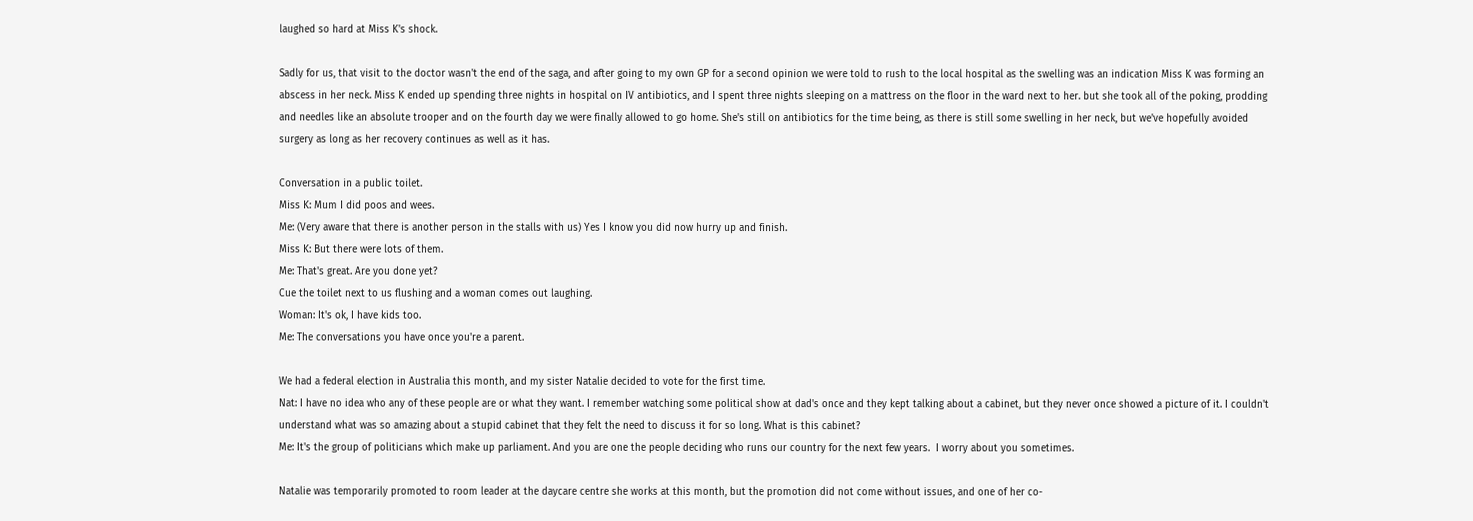laughed so hard at Miss K's shock.

Sadly for us, that visit to the doctor wasn't the end of the saga, and after going to my own GP for a second opinion we were told to rush to the local hospital as the swelling was an indication Miss K was forming an abscess in her neck. Miss K ended up spending three nights in hospital on IV antibiotics, and I spent three nights sleeping on a mattress on the floor in the ward next to her. but she took all of the poking, prodding and needles like an absolute trooper and on the fourth day we were finally allowed to go home. She's still on antibiotics for the time being, as there is still some swelling in her neck, but we've hopefully avoided surgery as long as her recovery continues as well as it has.

Conversation in a public toilet.
Miss K: Mum I did poos and wees.
Me: (Very aware that there is another person in the stalls with us) Yes I know you did now hurry up and finish.
Miss K: But there were lots of them.
Me: That's great. Are you done yet?
Cue the toilet next to us flushing and a woman comes out laughing.
Woman: It's ok, I have kids too.
Me: The conversations you have once you're a parent.

We had a federal election in Australia this month, and my sister Natalie decided to vote for the first time.
Nat: I have no idea who any of these people are or what they want. I remember watching some political show at dad's once and they kept talking about a cabinet, but they never once showed a picture of it. I couldn't understand what was so amazing about a stupid cabinet that they felt the need to discuss it for so long. What is this cabinet?
Me: It's the group of politicians which make up parliament. And you are one the people deciding who runs our country for the next few years.  I worry about you sometimes.

Natalie was temporarily promoted to room leader at the daycare centre she works at this month, but the promotion did not come without issues, and one of her co-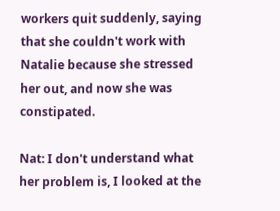workers quit suddenly, saying that she couldn't work with Natalie because she stressed her out, and now she was constipated.

Nat: I don't understand what her problem is, I looked at the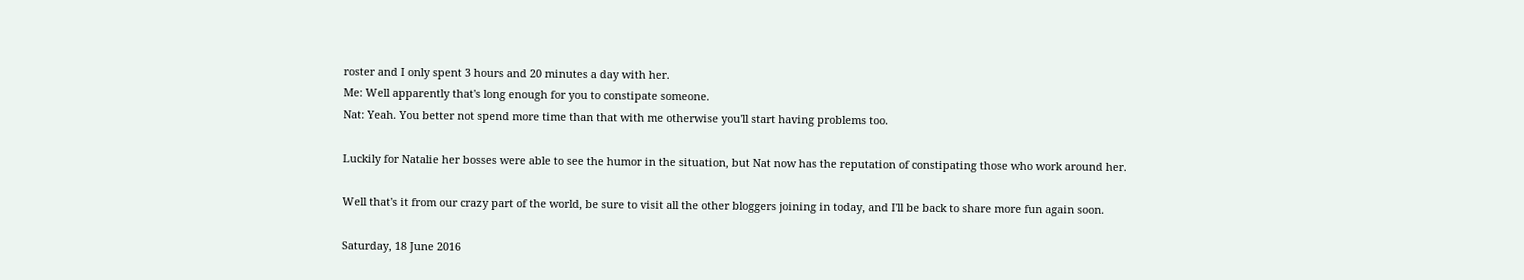roster and I only spent 3 hours and 20 minutes a day with her.
Me: Well apparently that's long enough for you to constipate someone.
Nat: Yeah. You better not spend more time than that with me otherwise you'll start having problems too.

Luckily for Natalie her bosses were able to see the humor in the situation, but Nat now has the reputation of constipating those who work around her.

Well that's it from our crazy part of the world, be sure to visit all the other bloggers joining in today, and I'll be back to share more fun again soon.

Saturday, 18 June 2016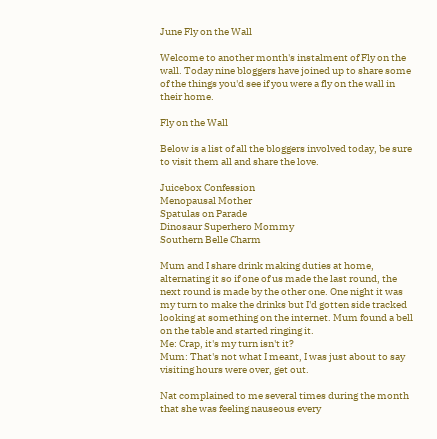June Fly on the Wall

Welcome to another month's instalment of Fly on the wall. Today nine bloggers have joined up to share some of the things you'd see if you were a fly on the wall in their home.

Fly on the Wall

Below is a list of all the bloggers involved today, be sure to visit them all and share the love.

Juicebox Confession
Menopausal Mother
Spatulas on Parade
Dinosaur Superhero Mommy
Southern Belle Charm

Mum and I share drink making duties at home, alternating it so if one of us made the last round, the next round is made by the other one. One night it was my turn to make the drinks but I'd gotten side tracked looking at something on the internet. Mum found a bell on the table and started ringing it.
Me: Crap, it's my turn isn't it?
Mum: That's not what I meant, I was just about to say visiting hours were over, get out.

Nat complained to me several times during the month that she was feeling nauseous every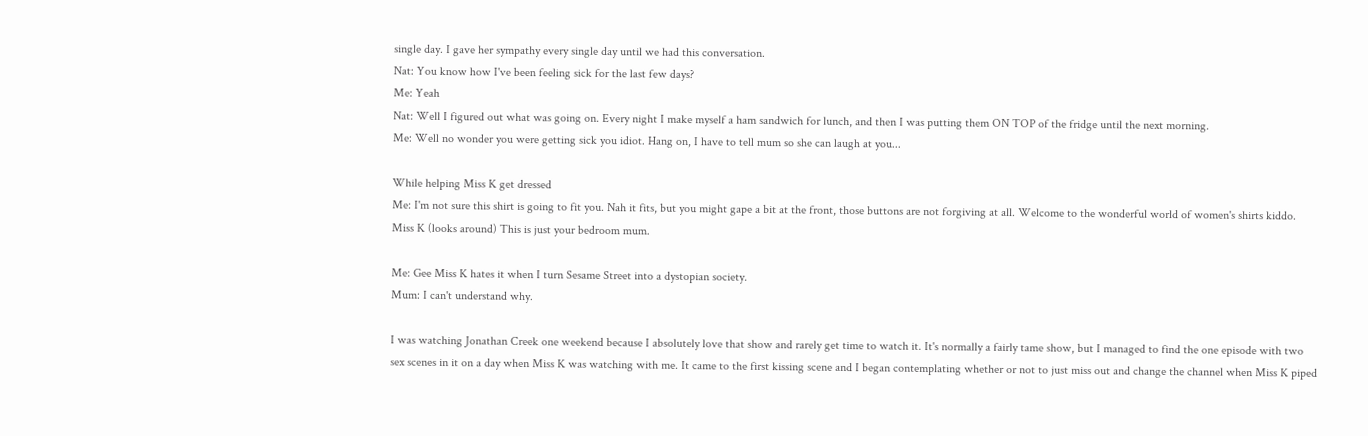single day. I gave her sympathy every single day until we had this conversation.
Nat: You know how I've been feeling sick for the last few days?
Me: Yeah
Nat: Well I figured out what was going on. Every night I make myself a ham sandwich for lunch, and then I was putting them ON TOP of the fridge until the next morning.
Me: Well no wonder you were getting sick you idiot. Hang on, I have to tell mum so she can laugh at you...

While helping Miss K get dressed
Me: I'm not sure this shirt is going to fit you. Nah it fits, but you might gape a bit at the front, those buttons are not forgiving at all. Welcome to the wonderful world of women's shirts kiddo.
Miss K (looks around) This is just your bedroom mum.

Me: Gee Miss K hates it when I turn Sesame Street into a dystopian society.
Mum: I can't understand why.

I was watching Jonathan Creek one weekend because I absolutely love that show and rarely get time to watch it. It's normally a fairly tame show, but I managed to find the one episode with two sex scenes in it on a day when Miss K was watching with me. It came to the first kissing scene and I began contemplating whether or not to just miss out and change the channel when Miss K piped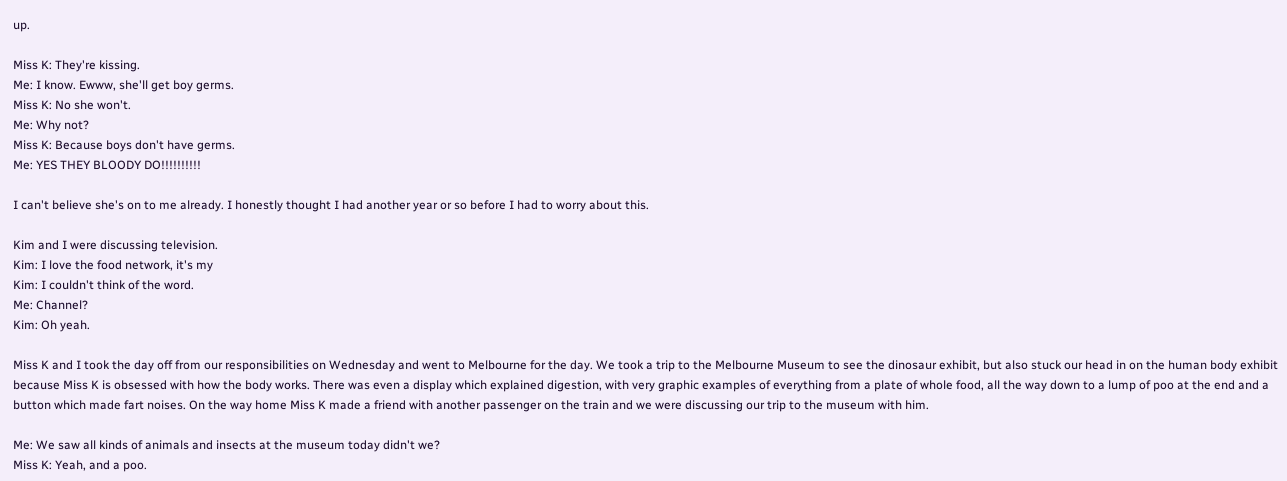up.

Miss K: They're kissing.
Me: I know. Ewww, she'll get boy germs.
Miss K: No she won't.
Me: Why not?
Miss K: Because boys don't have germs.
Me: YES THEY BLOODY DO!!!!!!!!!!

I can't believe she's on to me already. I honestly thought I had another year or so before I had to worry about this.

Kim and I were discussing television.
Kim: I love the food network, it's my
Kim: I couldn't think of the word.
Me: Channel?
Kim: Oh yeah.

Miss K and I took the day off from our responsibilities on Wednesday and went to Melbourne for the day. We took a trip to the Melbourne Museum to see the dinosaur exhibit, but also stuck our head in on the human body exhibit because Miss K is obsessed with how the body works. There was even a display which explained digestion, with very graphic examples of everything from a plate of whole food, all the way down to a lump of poo at the end and a button which made fart noises. On the way home Miss K made a friend with another passenger on the train and we were discussing our trip to the museum with him.

Me: We saw all kinds of animals and insects at the museum today didn't we?
Miss K: Yeah, and a poo.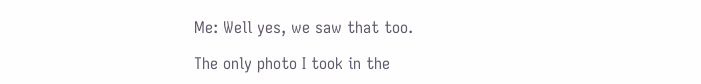Me: Well yes, we saw that too.

The only photo I took in the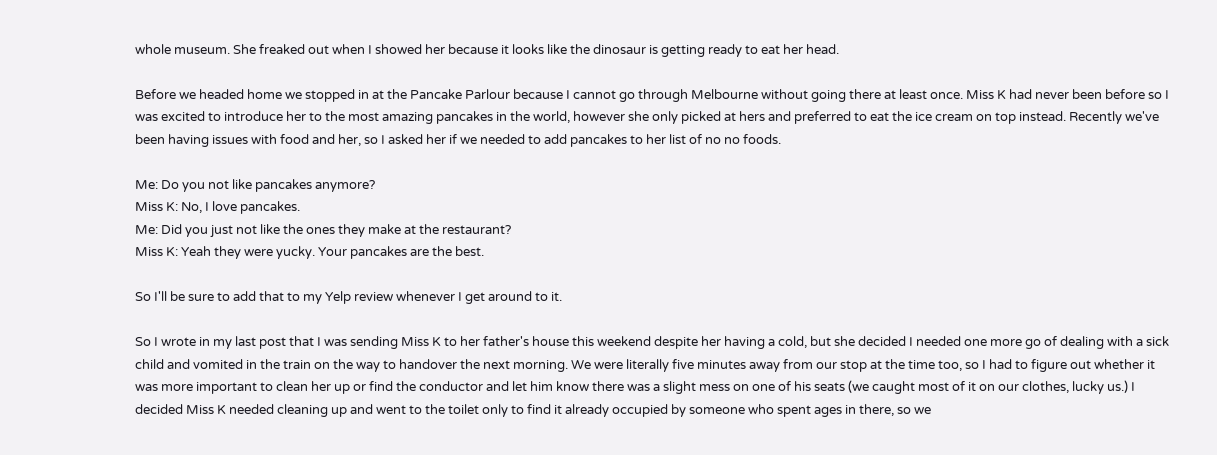whole museum. She freaked out when I showed her because it looks like the dinosaur is getting ready to eat her head.

Before we headed home we stopped in at the Pancake Parlour because I cannot go through Melbourne without going there at least once. Miss K had never been before so I was excited to introduce her to the most amazing pancakes in the world, however she only picked at hers and preferred to eat the ice cream on top instead. Recently we've been having issues with food and her, so I asked her if we needed to add pancakes to her list of no no foods.

Me: Do you not like pancakes anymore?
Miss K: No, I love pancakes.
Me: Did you just not like the ones they make at the restaurant?
Miss K: Yeah they were yucky. Your pancakes are the best.

So I'll be sure to add that to my Yelp review whenever I get around to it.

So I wrote in my last post that I was sending Miss K to her father's house this weekend despite her having a cold, but she decided I needed one more go of dealing with a sick child and vomited in the train on the way to handover the next morning. We were literally five minutes away from our stop at the time too, so I had to figure out whether it was more important to clean her up or find the conductor and let him know there was a slight mess on one of his seats (we caught most of it on our clothes, lucky us.) I decided Miss K needed cleaning up and went to the toilet only to find it already occupied by someone who spent ages in there, so we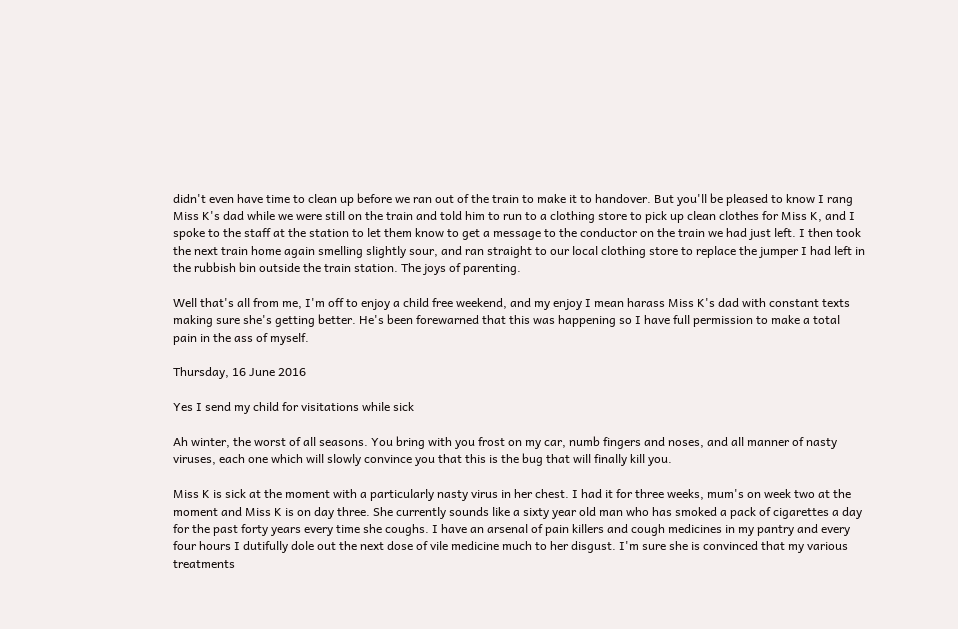didn't even have time to clean up before we ran out of the train to make it to handover. But you'll be pleased to know I rang Miss K's dad while we were still on the train and told him to run to a clothing store to pick up clean clothes for Miss K, and I spoke to the staff at the station to let them know to get a message to the conductor on the train we had just left. I then took the next train home again smelling slightly sour, and ran straight to our local clothing store to replace the jumper I had left in the rubbish bin outside the train station. The joys of parenting.

Well that's all from me, I'm off to enjoy a child free weekend, and my enjoy I mean harass Miss K's dad with constant texts making sure she's getting better. He's been forewarned that this was happening so I have full permission to make a total pain in the ass of myself.

Thursday, 16 June 2016

Yes I send my child for visitations while sick

Ah winter, the worst of all seasons. You bring with you frost on my car, numb fingers and noses, and all manner of nasty viruses, each one which will slowly convince you that this is the bug that will finally kill you.

Miss K is sick at the moment with a particularly nasty virus in her chest. I had it for three weeks, mum's on week two at the moment and Miss K is on day three. She currently sounds like a sixty year old man who has smoked a pack of cigarettes a day for the past forty years every time she coughs. I have an arsenal of pain killers and cough medicines in my pantry and every four hours I dutifully dole out the next dose of vile medicine much to her disgust. I'm sure she is convinced that my various treatments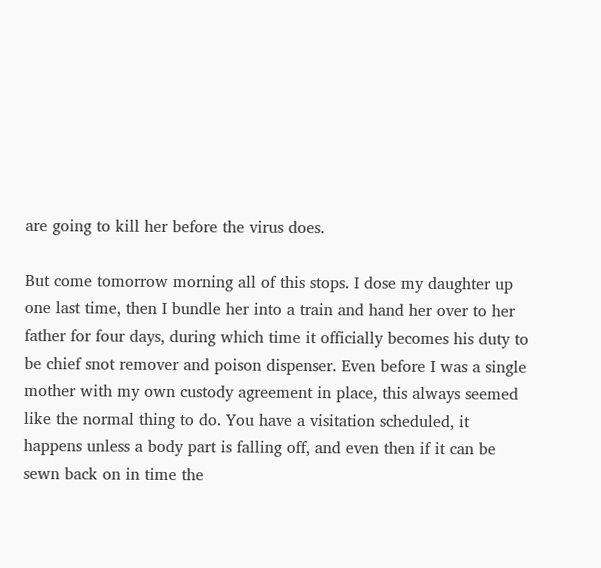are going to kill her before the virus does.

But come tomorrow morning all of this stops. I dose my daughter up one last time, then I bundle her into a train and hand her over to her father for four days, during which time it officially becomes his duty to be chief snot remover and poison dispenser. Even before I was a single mother with my own custody agreement in place, this always seemed like the normal thing to do. You have a visitation scheduled, it happens unless a body part is falling off, and even then if it can be sewn back on in time the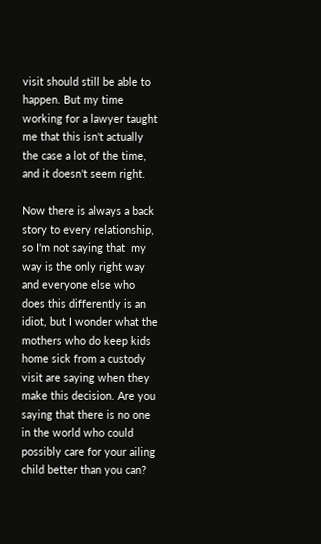visit should still be able to happen. But my time working for a lawyer taught me that this isn't actually the case a lot of the time, and it doesn't seem right.

Now there is always a back story to every relationship, so I'm not saying that  my way is the only right way and everyone else who does this differently is an idiot, but I wonder what the mothers who do keep kids home sick from a custody visit are saying when they make this decision. Are you saying that there is no one in the world who could possibly care for your ailing child better than you can?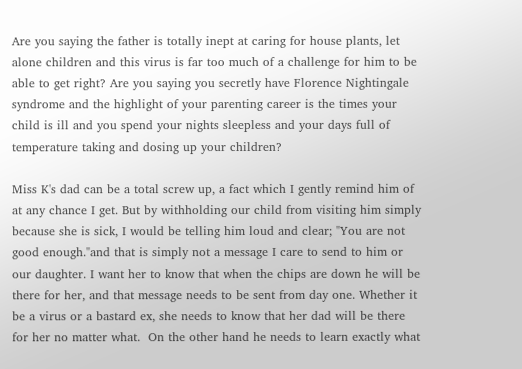Are you saying the father is totally inept at caring for house plants, let alone children and this virus is far too much of a challenge for him to be able to get right? Are you saying you secretly have Florence Nightingale syndrome and the highlight of your parenting career is the times your child is ill and you spend your nights sleepless and your days full of temperature taking and dosing up your children?

Miss K's dad can be a total screw up, a fact which I gently remind him of at any chance I get. But by withholding our child from visiting him simply because she is sick, I would be telling him loud and clear; "You are not good enough."and that is simply not a message I care to send to him or our daughter. I want her to know that when the chips are down he will be there for her, and that message needs to be sent from day one. Whether it be a virus or a bastard ex, she needs to know that her dad will be there for her no matter what.  On the other hand he needs to learn exactly what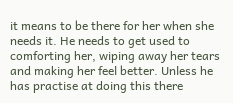it means to be there for her when she needs it. He needs to get used to comforting her, wiping away her tears and making her feel better. Unless he has practise at doing this there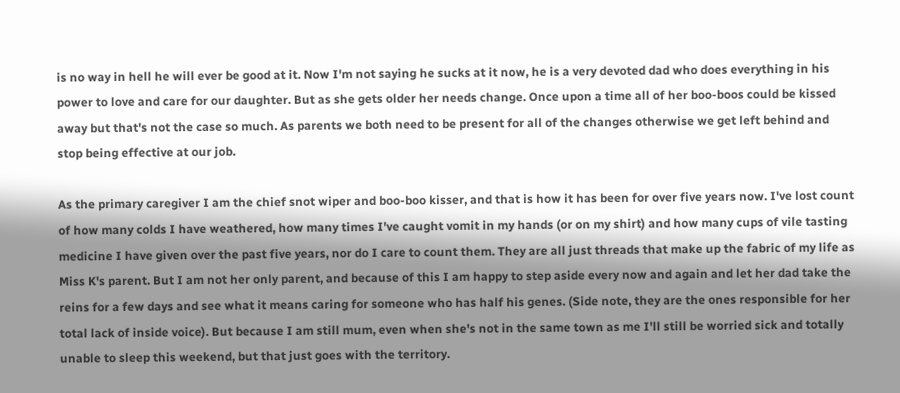is no way in hell he will ever be good at it. Now I'm not saying he sucks at it now, he is a very devoted dad who does everything in his power to love and care for our daughter. But as she gets older her needs change. Once upon a time all of her boo-boos could be kissed away but that's not the case so much. As parents we both need to be present for all of the changes otherwise we get left behind and stop being effective at our job.

As the primary caregiver I am the chief snot wiper and boo-boo kisser, and that is how it has been for over five years now. I've lost count of how many colds I have weathered, how many times I've caught vomit in my hands (or on my shirt) and how many cups of vile tasting medicine I have given over the past five years, nor do I care to count them. They are all just threads that make up the fabric of my life as Miss K's parent. But I am not her only parent, and because of this I am happy to step aside every now and again and let her dad take the reins for a few days and see what it means caring for someone who has half his genes. (Side note, they are the ones responsible for her total lack of inside voice). But because I am still mum, even when she's not in the same town as me I'll still be worried sick and totally unable to sleep this weekend, but that just goes with the territory.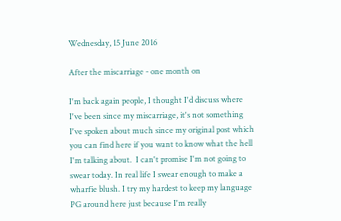Wednesday, 15 June 2016

After the miscarriage - one month on

I'm back again people, I thought I'd discuss where I've been since my miscarriage, it's not something I've spoken about much since my original post which you can find here if you want to know what the hell I'm talking about.  I can't promise I'm not going to swear today. In real life I swear enough to make a wharfie blush. I try my hardest to keep my language PG around here just because I'm really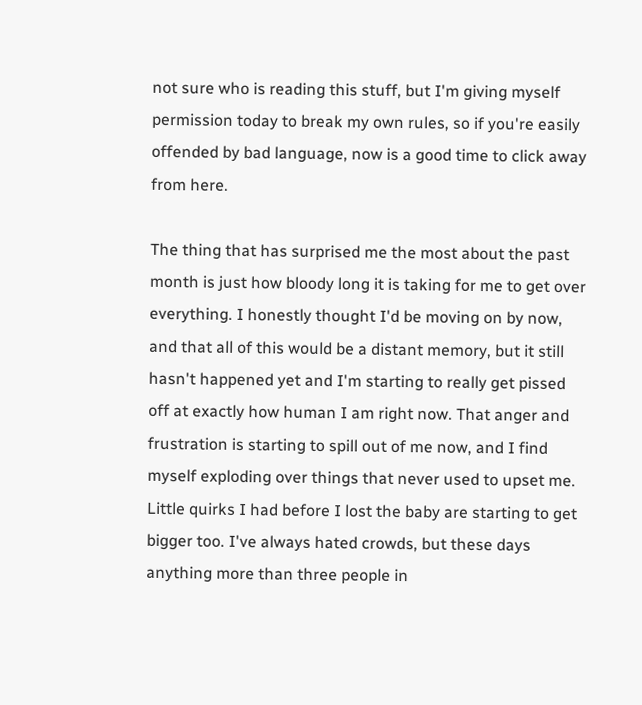not sure who is reading this stuff, but I'm giving myself permission today to break my own rules, so if you're easily offended by bad language, now is a good time to click away from here.

The thing that has surprised me the most about the past month is just how bloody long it is taking for me to get over everything. I honestly thought I'd be moving on by now, and that all of this would be a distant memory, but it still hasn't happened yet and I'm starting to really get pissed off at exactly how human I am right now. That anger and frustration is starting to spill out of me now, and I find myself exploding over things that never used to upset me. Little quirks I had before I lost the baby are starting to get bigger too. I've always hated crowds, but these days anything more than three people in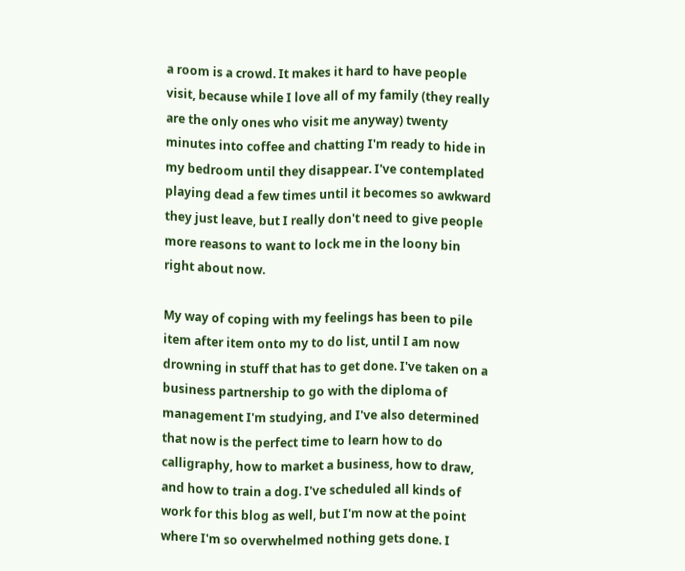a room is a crowd. It makes it hard to have people visit, because while I love all of my family (they really are the only ones who visit me anyway) twenty minutes into coffee and chatting I'm ready to hide in my bedroom until they disappear. I've contemplated playing dead a few times until it becomes so awkward they just leave, but I really don't need to give people more reasons to want to lock me in the loony bin right about now.

My way of coping with my feelings has been to pile item after item onto my to do list, until I am now drowning in stuff that has to get done. I've taken on a business partnership to go with the diploma of management I'm studying, and I've also determined that now is the perfect time to learn how to do calligraphy, how to market a business, how to draw, and how to train a dog. I've scheduled all kinds of work for this blog as well, but I'm now at the point where I'm so overwhelmed nothing gets done. I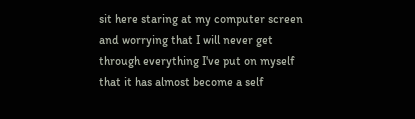sit here staring at my computer screen and worrying that I will never get through everything I've put on myself that it has almost become a self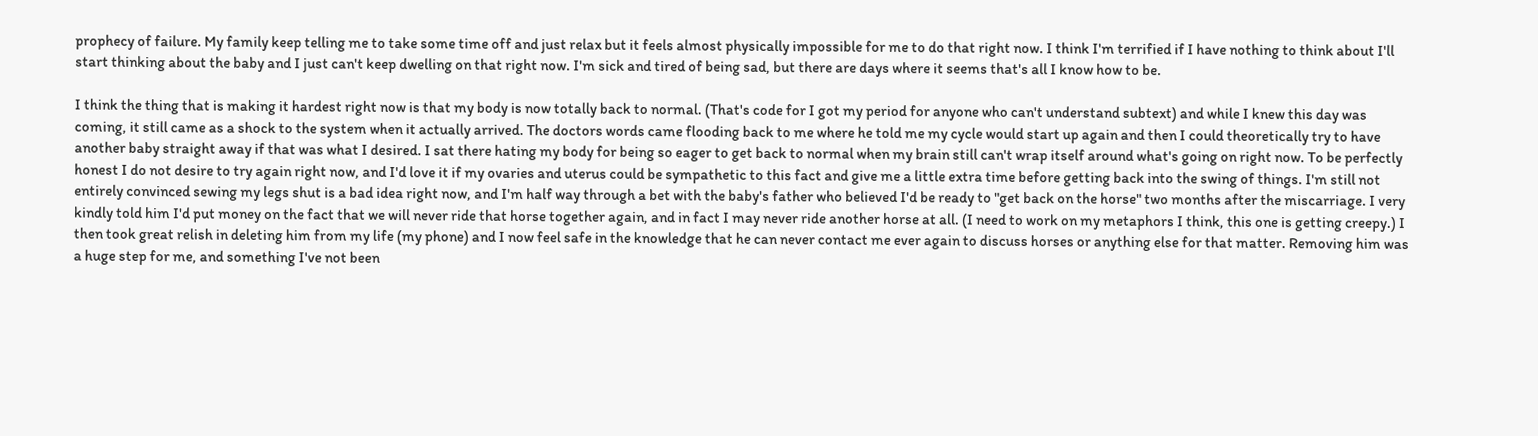prophecy of failure. My family keep telling me to take some time off and just relax but it feels almost physically impossible for me to do that right now. I think I'm terrified if I have nothing to think about I'll start thinking about the baby and I just can't keep dwelling on that right now. I'm sick and tired of being sad, but there are days where it seems that's all I know how to be.

I think the thing that is making it hardest right now is that my body is now totally back to normal. (That's code for I got my period for anyone who can't understand subtext) and while I knew this day was coming, it still came as a shock to the system when it actually arrived. The doctors words came flooding back to me where he told me my cycle would start up again and then I could theoretically try to have another baby straight away if that was what I desired. I sat there hating my body for being so eager to get back to normal when my brain still can't wrap itself around what's going on right now. To be perfectly honest I do not desire to try again right now, and I'd love it if my ovaries and uterus could be sympathetic to this fact and give me a little extra time before getting back into the swing of things. I'm still not entirely convinced sewing my legs shut is a bad idea right now, and I'm half way through a bet with the baby's father who believed I'd be ready to "get back on the horse" two months after the miscarriage. I very kindly told him I'd put money on the fact that we will never ride that horse together again, and in fact I may never ride another horse at all. (I need to work on my metaphors I think, this one is getting creepy.) I then took great relish in deleting him from my life (my phone) and I now feel safe in the knowledge that he can never contact me ever again to discuss horses or anything else for that matter. Removing him was a huge step for me, and something I've not been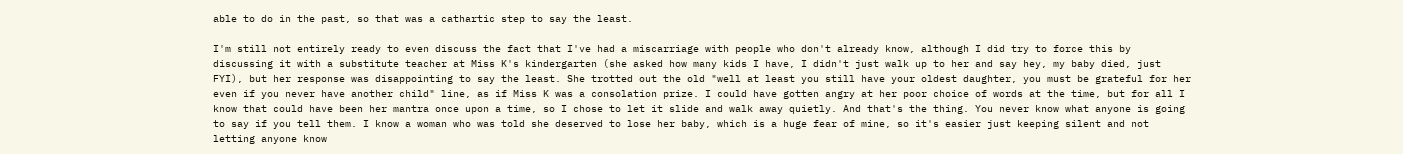able to do in the past, so that was a cathartic step to say the least.

I'm still not entirely ready to even discuss the fact that I've had a miscarriage with people who don't already know, although I did try to force this by discussing it with a substitute teacher at Miss K's kindergarten (she asked how many kids I have, I didn't just walk up to her and say hey, my baby died, just FYI), but her response was disappointing to say the least. She trotted out the old "well at least you still have your oldest daughter, you must be grateful for her even if you never have another child" line, as if Miss K was a consolation prize. I could have gotten angry at her poor choice of words at the time, but for all I know that could have been her mantra once upon a time, so I chose to let it slide and walk away quietly. And that's the thing. You never know what anyone is going to say if you tell them. I know a woman who was told she deserved to lose her baby, which is a huge fear of mine, so it's easier just keeping silent and not letting anyone know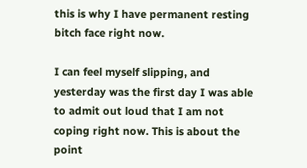this is why I have permanent resting bitch face right now.

I can feel myself slipping, and yesterday was the first day I was able to admit out loud that I am not coping right now. This is about the point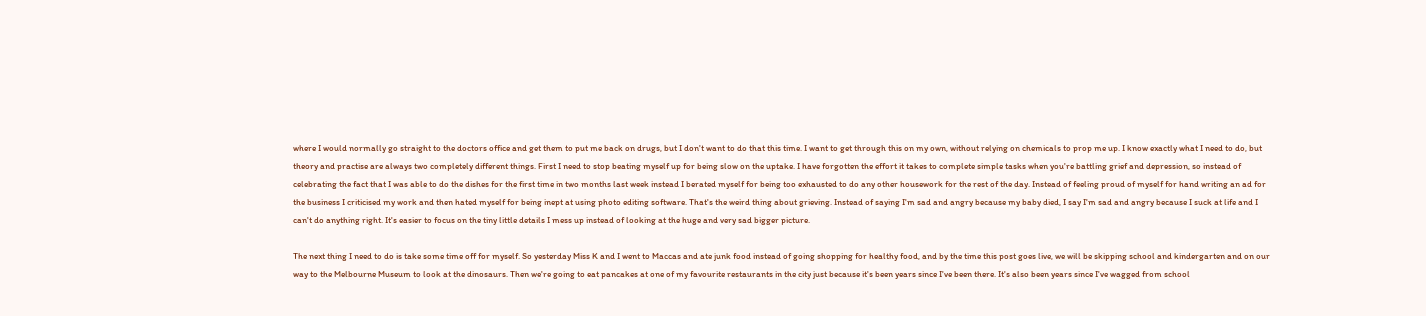where I would normally go straight to the doctors office and get them to put me back on drugs, but I don't want to do that this time. I want to get through this on my own, without relying on chemicals to prop me up. I know exactly what I need to do, but theory and practise are always two completely different things. First I need to stop beating myself up for being slow on the uptake. I have forgotten the effort it takes to complete simple tasks when you're battling grief and depression, so instead of celebrating the fact that I was able to do the dishes for the first time in two months last week instead I berated myself for being too exhausted to do any other housework for the rest of the day. Instead of feeling proud of myself for hand writing an ad for the business I criticised my work and then hated myself for being inept at using photo editing software. That's the weird thing about grieving. Instead of saying I'm sad and angry because my baby died, I say I'm sad and angry because I suck at life and I can't do anything right. It's easier to focus on the tiny little details I mess up instead of looking at the huge and very sad bigger picture.

The next thing I need to do is take some time off for myself. So yesterday Miss K and I went to Maccas and ate junk food instead of going shopping for healthy food, and by the time this post goes live, we will be skipping school and kindergarten and on our way to the Melbourne Museum to look at the dinosaurs. Then we're going to eat pancakes at one of my favourite restaurants in the city just because it's been years since I've been there. It's also been years since I've wagged from school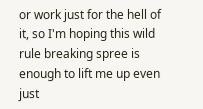or work just for the hell of it, so I'm hoping this wild rule breaking spree is enough to lift me up even just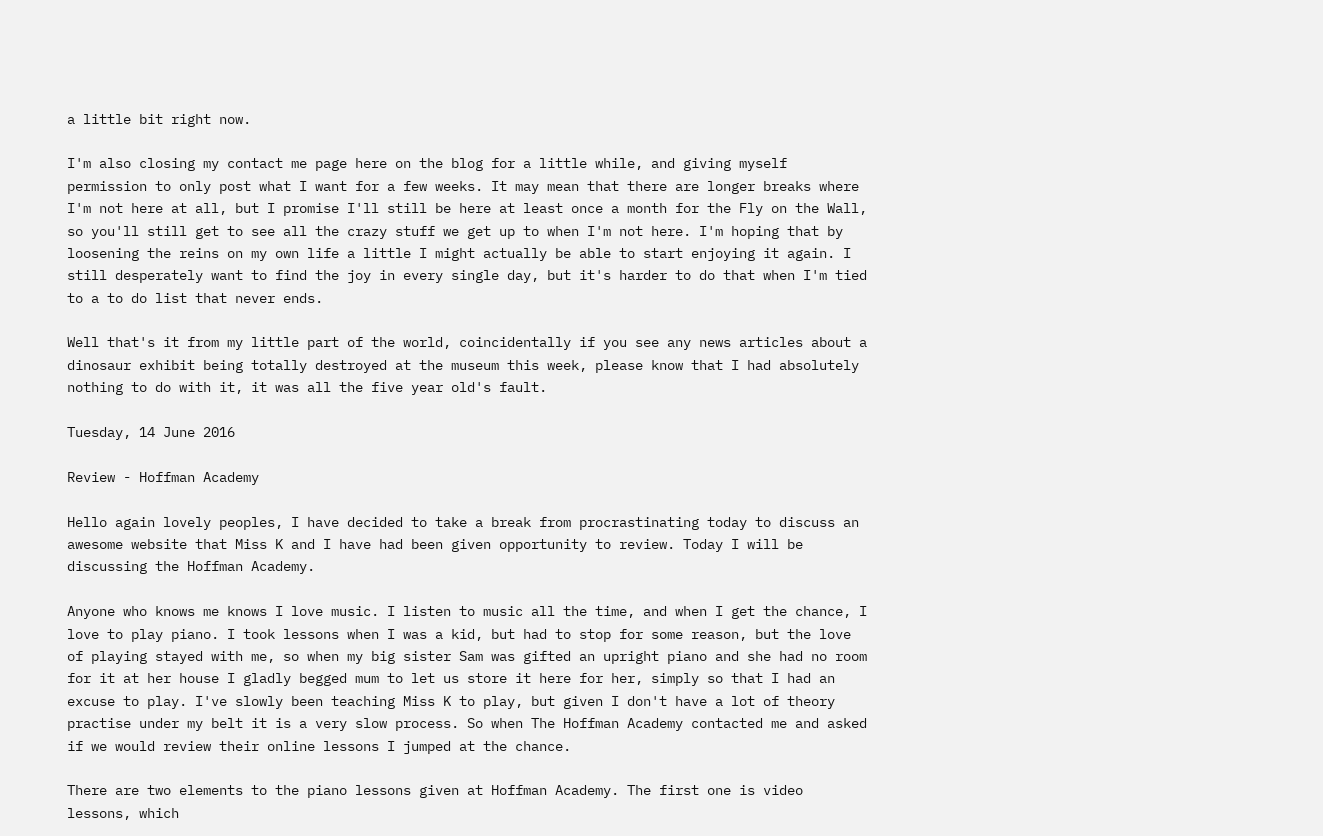a little bit right now.

I'm also closing my contact me page here on the blog for a little while, and giving myself permission to only post what I want for a few weeks. It may mean that there are longer breaks where I'm not here at all, but I promise I'll still be here at least once a month for the Fly on the Wall, so you'll still get to see all the crazy stuff we get up to when I'm not here. I'm hoping that by loosening the reins on my own life a little I might actually be able to start enjoying it again. I still desperately want to find the joy in every single day, but it's harder to do that when I'm tied to a to do list that never ends.

Well that's it from my little part of the world, coincidentally if you see any news articles about a dinosaur exhibit being totally destroyed at the museum this week, please know that I had absolutely nothing to do with it, it was all the five year old's fault.

Tuesday, 14 June 2016

Review - Hoffman Academy

Hello again lovely peoples, I have decided to take a break from procrastinating today to discuss an awesome website that Miss K and I have had been given opportunity to review. Today I will be discussing the Hoffman Academy.

Anyone who knows me knows I love music. I listen to music all the time, and when I get the chance, I love to play piano. I took lessons when I was a kid, but had to stop for some reason, but the love of playing stayed with me, so when my big sister Sam was gifted an upright piano and she had no room for it at her house I gladly begged mum to let us store it here for her, simply so that I had an excuse to play. I've slowly been teaching Miss K to play, but given I don't have a lot of theory practise under my belt it is a very slow process. So when The Hoffman Academy contacted me and asked if we would review their online lessons I jumped at the chance.

There are two elements to the piano lessons given at Hoffman Academy. The first one is video lessons, which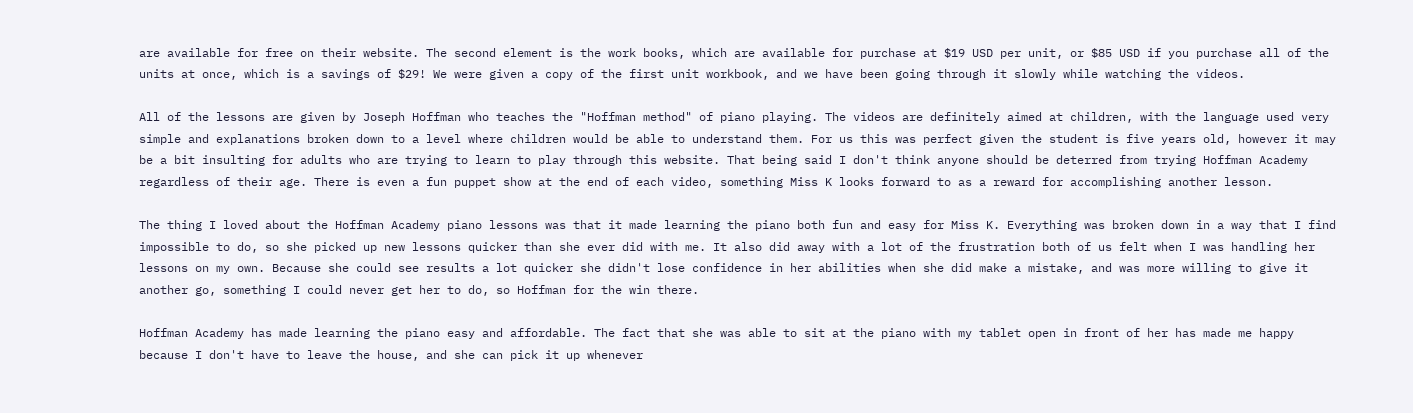are available for free on their website. The second element is the work books, which are available for purchase at $19 USD per unit, or $85 USD if you purchase all of the units at once, which is a savings of $29! We were given a copy of the first unit workbook, and we have been going through it slowly while watching the videos.

All of the lessons are given by Joseph Hoffman who teaches the "Hoffman method" of piano playing. The videos are definitely aimed at children, with the language used very simple and explanations broken down to a level where children would be able to understand them. For us this was perfect given the student is five years old, however it may be a bit insulting for adults who are trying to learn to play through this website. That being said I don't think anyone should be deterred from trying Hoffman Academy regardless of their age. There is even a fun puppet show at the end of each video, something Miss K looks forward to as a reward for accomplishing another lesson.

The thing I loved about the Hoffman Academy piano lessons was that it made learning the piano both fun and easy for Miss K. Everything was broken down in a way that I find impossible to do, so she picked up new lessons quicker than she ever did with me. It also did away with a lot of the frustration both of us felt when I was handling her lessons on my own. Because she could see results a lot quicker she didn't lose confidence in her abilities when she did make a mistake, and was more willing to give it another go, something I could never get her to do, so Hoffman for the win there.

Hoffman Academy has made learning the piano easy and affordable. The fact that she was able to sit at the piano with my tablet open in front of her has made me happy because I don't have to leave the house, and she can pick it up whenever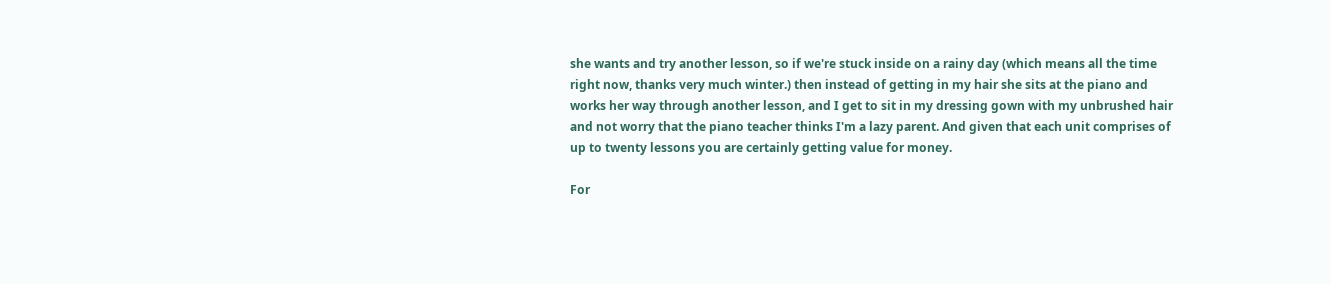she wants and try another lesson, so if we're stuck inside on a rainy day (which means all the time right now, thanks very much winter.) then instead of getting in my hair she sits at the piano and works her way through another lesson, and I get to sit in my dressing gown with my unbrushed hair and not worry that the piano teacher thinks I'm a lazy parent. And given that each unit comprises of up to twenty lessons you are certainly getting value for money.

For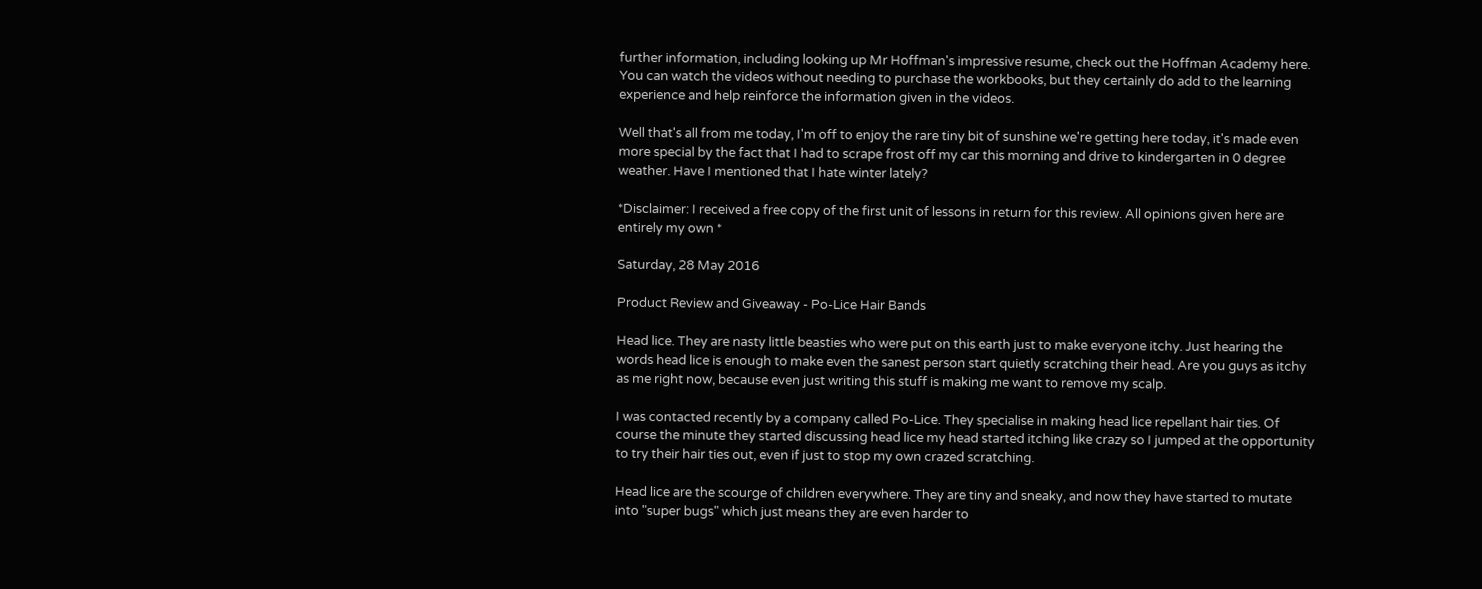further information, including looking up Mr Hoffman's impressive resume, check out the Hoffman Academy here. You can watch the videos without needing to purchase the workbooks, but they certainly do add to the learning experience and help reinforce the information given in the videos.

Well that's all from me today, I'm off to enjoy the rare tiny bit of sunshine we're getting here today, it's made even more special by the fact that I had to scrape frost off my car this morning and drive to kindergarten in 0 degree weather. Have I mentioned that I hate winter lately?

*Disclaimer: I received a free copy of the first unit of lessons in return for this review. All opinions given here are entirely my own *

Saturday, 28 May 2016

Product Review and Giveaway - Po-Lice Hair Bands

Head lice. They are nasty little beasties who were put on this earth just to make everyone itchy. Just hearing the words head lice is enough to make even the sanest person start quietly scratching their head. Are you guys as itchy as me right now, because even just writing this stuff is making me want to remove my scalp.

I was contacted recently by a company called Po-Lice. They specialise in making head lice repellant hair ties. Of course the minute they started discussing head lice my head started itching like crazy so I jumped at the opportunity to try their hair ties out, even if just to stop my own crazed scratching.

Head lice are the scourge of children everywhere. They are tiny and sneaky, and now they have started to mutate into "super bugs" which just means they are even harder to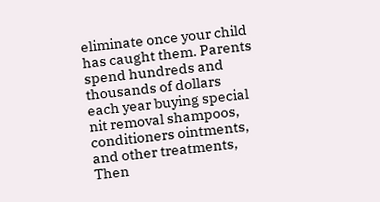eliminate once your child has caught them. Parents spend hundreds and thousands of dollars each year buying special nit removal shampoos, conditioners ointments, and other treatments, Then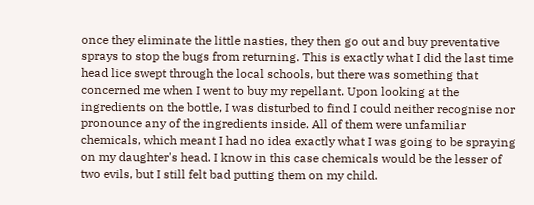once they eliminate the little nasties, they then go out and buy preventative sprays to stop the bugs from returning. This is exactly what I did the last time head lice swept through the local schools, but there was something that concerned me when I went to buy my repellant. Upon looking at the ingredients on the bottle, I was disturbed to find I could neither recognise nor pronounce any of the ingredients inside. All of them were unfamiliar chemicals, which meant I had no idea exactly what I was going to be spraying on my daughter's head. I know in this case chemicals would be the lesser of two evils, but I still felt bad putting them on my child.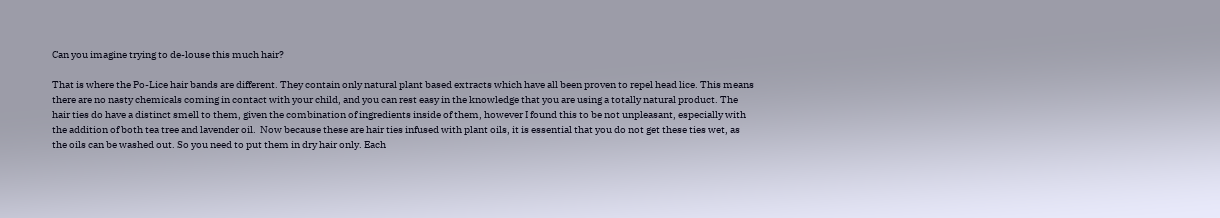Can you imagine trying to de-louse this much hair?

That is where the Po-Lice hair bands are different. They contain only natural plant based extracts which have all been proven to repel head lice. This means there are no nasty chemicals coming in contact with your child, and you can rest easy in the knowledge that you are using a totally natural product. The hair ties do have a distinct smell to them, given the combination of ingredients inside of them, however I found this to be not unpleasant, especially with the addition of both tea tree and lavender oil.  Now because these are hair ties infused with plant oils, it is essential that you do not get these ties wet, as the oils can be washed out. So you need to put them in dry hair only. Each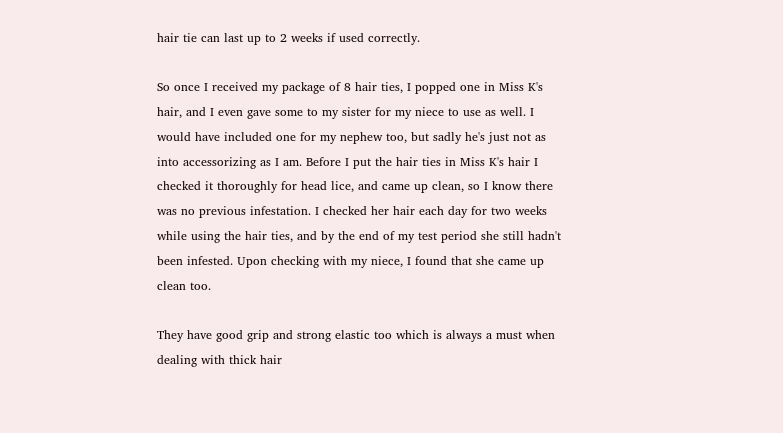hair tie can last up to 2 weeks if used correctly.

So once I received my package of 8 hair ties, I popped one in Miss K's hair, and I even gave some to my sister for my niece to use as well. I would have included one for my nephew too, but sadly he's just not as into accessorizing as I am. Before I put the hair ties in Miss K's hair I checked it thoroughly for head lice, and came up clean, so I know there was no previous infestation. I checked her hair each day for two weeks while using the hair ties, and by the end of my test period she still hadn't been infested. Upon checking with my niece, I found that she came up clean too.

They have good grip and strong elastic too which is always a must when dealing with thick hair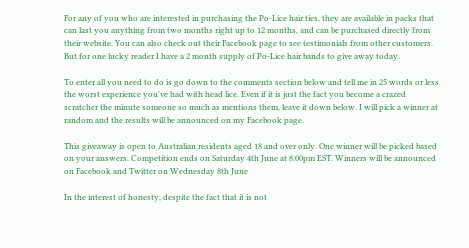For any of you who are interested in purchasing the Po-Lice hair ties, they are available in packs that can last you anything from two months right up to 12 months, and can be purchased directly from their website. You can also check out their Facebook page to see testimonials from other customers. But for one lucky reader I have a 2 month supply of Po-Lice hair bands to give away today.

To enter all you need to do is go down to the comments section below and tell me in 25 words or less the worst experience you've had with head lice. Even if it is just the fact you become a crazed scratcher the minute someone so much as mentions them, leave it down below. I will pick a winner at random and the results will be announced on my Facebook page.

This giveaway is open to Australian residents aged 18 and over only. One winner will be picked based on your answers. Competition ends on Saturday 4th June at 8:00pm EST. Winners will be announced on Facebook and Twitter on Wednesday 8th June

In the interest of honesty, despite the fact that it is not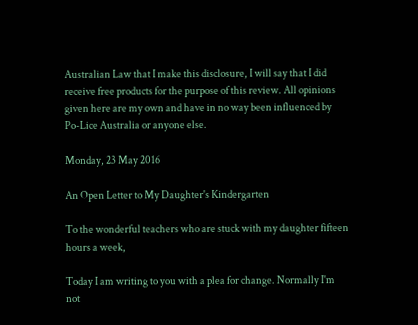Australian Law that I make this disclosure, I will say that I did receive free products for the purpose of this review. All opinions given here are my own and have in no way been influenced by Po-Lice Australia or anyone else.

Monday, 23 May 2016

An Open Letter to My Daughter's Kindergarten

To the wonderful teachers who are stuck with my daughter fifteen hours a week,

Today I am writing to you with a plea for change. Normally I'm not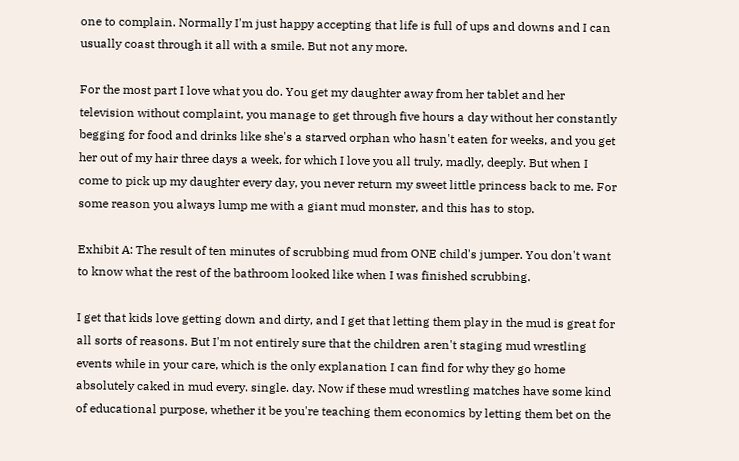one to complain. Normally I'm just happy accepting that life is full of ups and downs and I can usually coast through it all with a smile. But not any more.

For the most part I love what you do. You get my daughter away from her tablet and her television without complaint, you manage to get through five hours a day without her constantly begging for food and drinks like she's a starved orphan who hasn't eaten for weeks, and you get her out of my hair three days a week, for which I love you all truly, madly, deeply. But when I come to pick up my daughter every day, you never return my sweet little princess back to me. For some reason you always lump me with a giant mud monster, and this has to stop.

Exhibit A: The result of ten minutes of scrubbing mud from ONE child's jumper. You don't want to know what the rest of the bathroom looked like when I was finished scrubbing.

I get that kids love getting down and dirty, and I get that letting them play in the mud is great for all sorts of reasons. But I'm not entirely sure that the children aren't staging mud wrestling events while in your care, which is the only explanation I can find for why they go home absolutely caked in mud every. single. day. Now if these mud wrestling matches have some kind of educational purpose, whether it be you're teaching them economics by letting them bet on the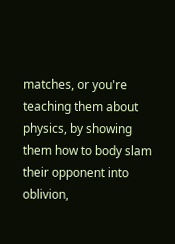matches, or you're teaching them about physics, by showing them how to body slam their opponent into oblivion,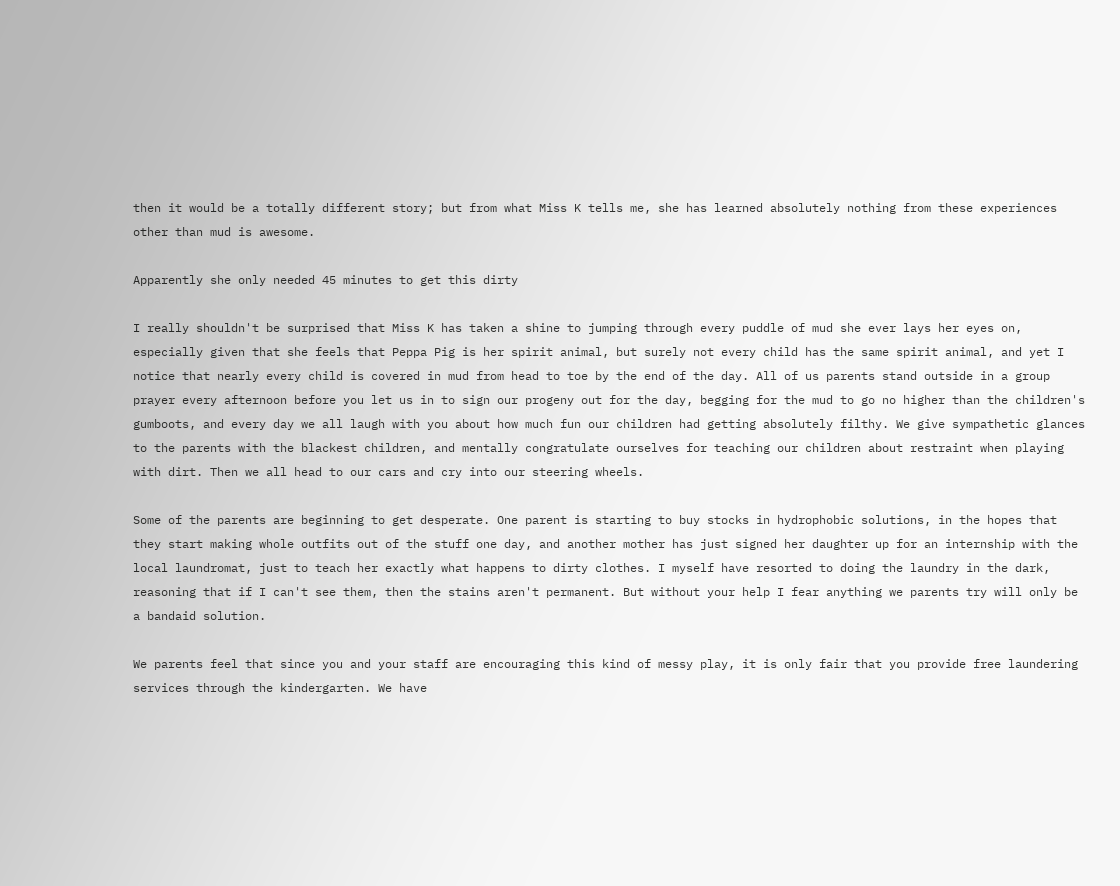then it would be a totally different story; but from what Miss K tells me, she has learned absolutely nothing from these experiences other than mud is awesome.

Apparently she only needed 45 minutes to get this dirty

I really shouldn't be surprised that Miss K has taken a shine to jumping through every puddle of mud she ever lays her eyes on, especially given that she feels that Peppa Pig is her spirit animal, but surely not every child has the same spirit animal, and yet I notice that nearly every child is covered in mud from head to toe by the end of the day. All of us parents stand outside in a group prayer every afternoon before you let us in to sign our progeny out for the day, begging for the mud to go no higher than the children's gumboots, and every day we all laugh with you about how much fun our children had getting absolutely filthy. We give sympathetic glances to the parents with the blackest children, and mentally congratulate ourselves for teaching our children about restraint when playing with dirt. Then we all head to our cars and cry into our steering wheels.

Some of the parents are beginning to get desperate. One parent is starting to buy stocks in hydrophobic solutions, in the hopes that they start making whole outfits out of the stuff one day, and another mother has just signed her daughter up for an internship with the local laundromat, just to teach her exactly what happens to dirty clothes. I myself have resorted to doing the laundry in the dark, reasoning that if I can't see them, then the stains aren't permanent. But without your help I fear anything we parents try will only be a bandaid solution.

We parents feel that since you and your staff are encouraging this kind of messy play, it is only fair that you provide free laundering services through the kindergarten. We have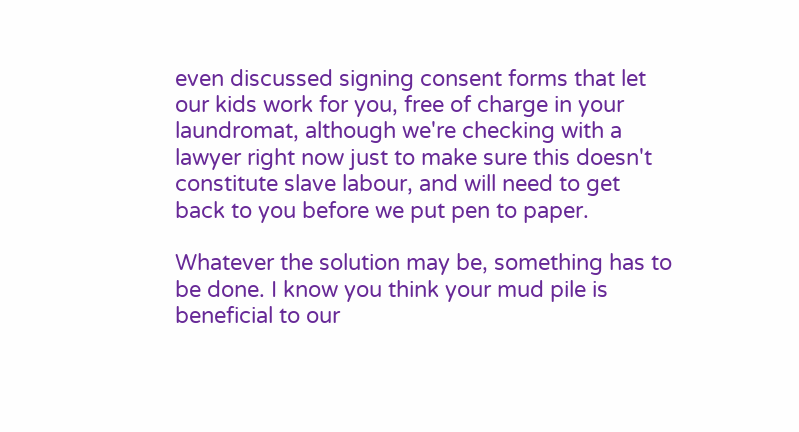even discussed signing consent forms that let our kids work for you, free of charge in your laundromat, although we're checking with a lawyer right now just to make sure this doesn't constitute slave labour, and will need to get back to you before we put pen to paper.

Whatever the solution may be, something has to be done. I know you think your mud pile is beneficial to our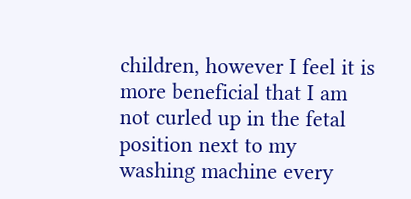children, however I feel it is more beneficial that I am not curled up in the fetal position next to my washing machine every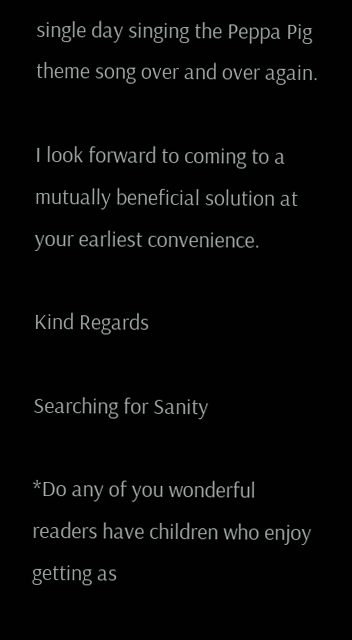single day singing the Peppa Pig theme song over and over again.

I look forward to coming to a mutually beneficial solution at your earliest convenience.

Kind Regards

Searching for Sanity

*Do any of you wonderful readers have children who enjoy getting as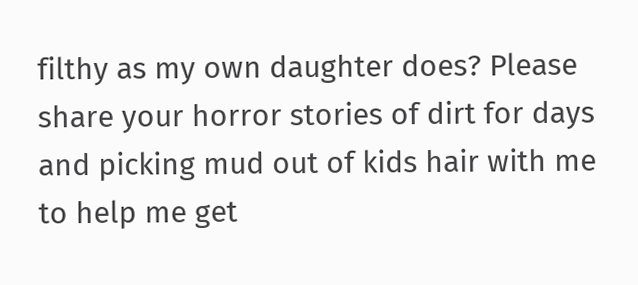filthy as my own daughter does? Please share your horror stories of dirt for days and picking mud out of kids hair with me to help me get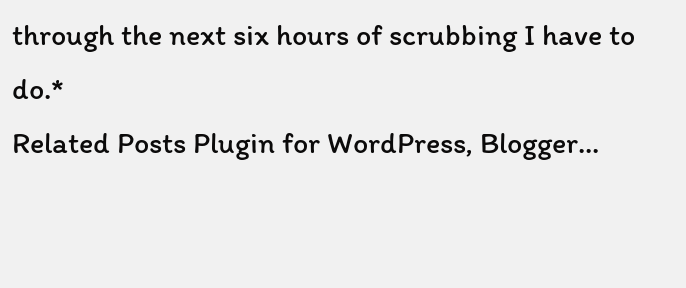through the next six hours of scrubbing I have to do.*
Related Posts Plugin for WordPress, Blogger...